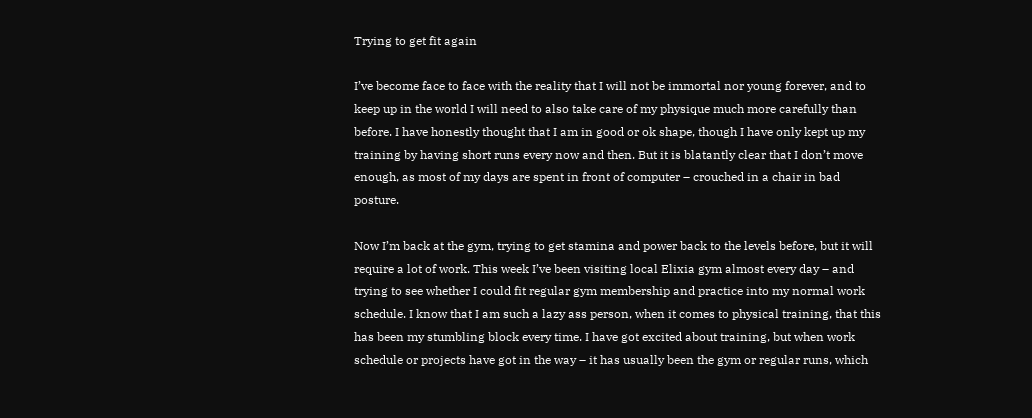Trying to get fit again

I’ve become face to face with the reality that I will not be immortal nor young forever, and to keep up in the world I will need to also take care of my physique much more carefully than before. I have honestly thought that I am in good or ok shape, though I have only kept up my training by having short runs every now and then. But it is blatantly clear that I don’t move enough, as most of my days are spent in front of computer – crouched in a chair in bad posture.

Now I’m back at the gym, trying to get stamina and power back to the levels before, but it will require a lot of work. This week I’ve been visiting local Elixia gym almost every day – and trying to see whether I could fit regular gym membership and practice into my normal work schedule. I know that I am such a lazy ass person, when it comes to physical training, that this has been my stumbling block every time. I have got excited about training, but when work schedule or projects have got in the way – it has usually been the gym or regular runs, which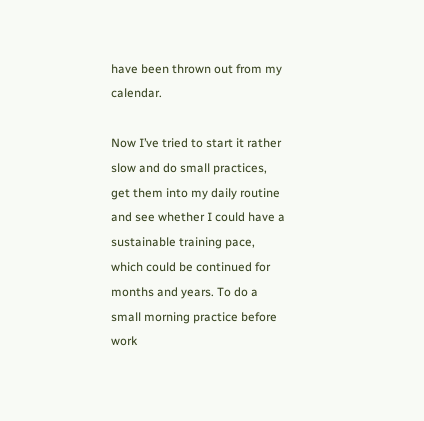have been thrown out from my calendar.

Now I’ve tried to start it rather slow and do small practices, get them into my daily routine and see whether I could have a sustainable training pace, which could be continued for months and years. To do a small morning practice before work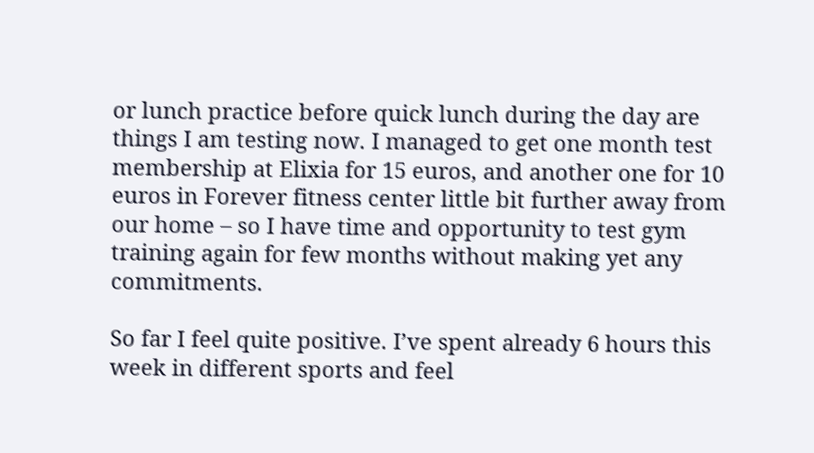or lunch practice before quick lunch during the day are things I am testing now. I managed to get one month test membership at Elixia for 15 euros, and another one for 10 euros in Forever fitness center little bit further away from our home – so I have time and opportunity to test gym training again for few months without making yet any commitments.

So far I feel quite positive. I’ve spent already 6 hours this week in different sports and feel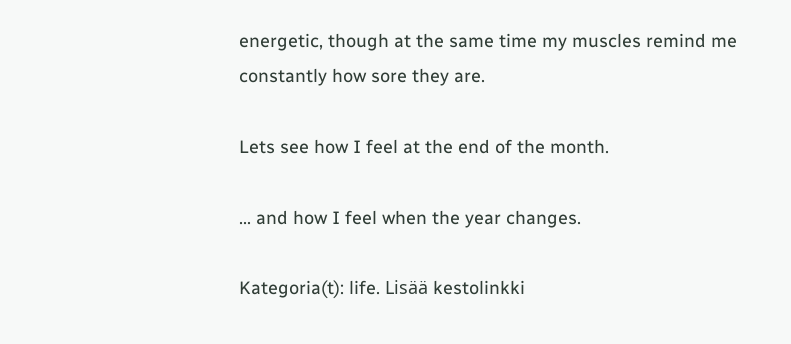energetic, though at the same time my muscles remind me constantly how sore they are.

Lets see how I feel at the end of the month.

… and how I feel when the year changes.

Kategoria(t): life. Lisää kestolinkki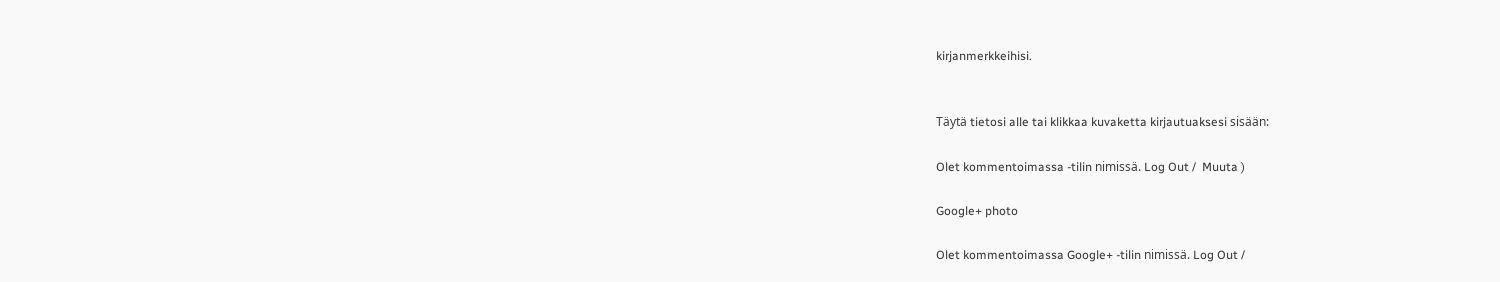kirjanmerkkeihisi.


Täytä tietosi alle tai klikkaa kuvaketta kirjautuaksesi sisään:

Olet kommentoimassa -tilin nimissä. Log Out /  Muuta )

Google+ photo

Olet kommentoimassa Google+ -tilin nimissä. Log Out /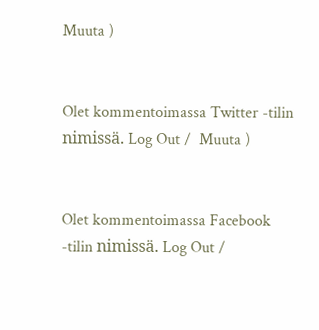Muuta )


Olet kommentoimassa Twitter -tilin nimissä. Log Out /  Muuta )


Olet kommentoimassa Facebook -tilin nimissä. Log Out /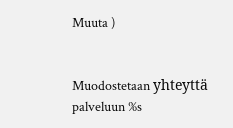Muuta )


Muodostetaan yhteyttä palveluun %s